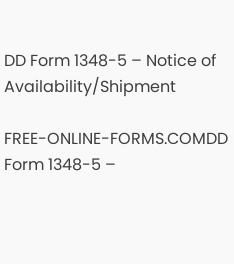DD Form 1348-5 – Notice of Availability/Shipment

FREE-ONLINE-FORMS.COMDD Form 1348-5 –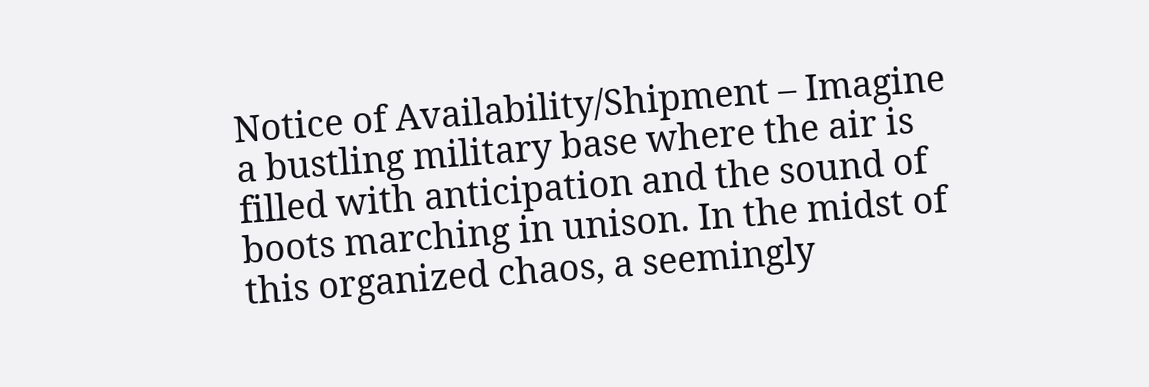Notice of Availability/Shipment – Imagine a bustling military base where the air is filled with anticipation and the sound of boots marching in unison. In the midst of this organized chaos, a seemingly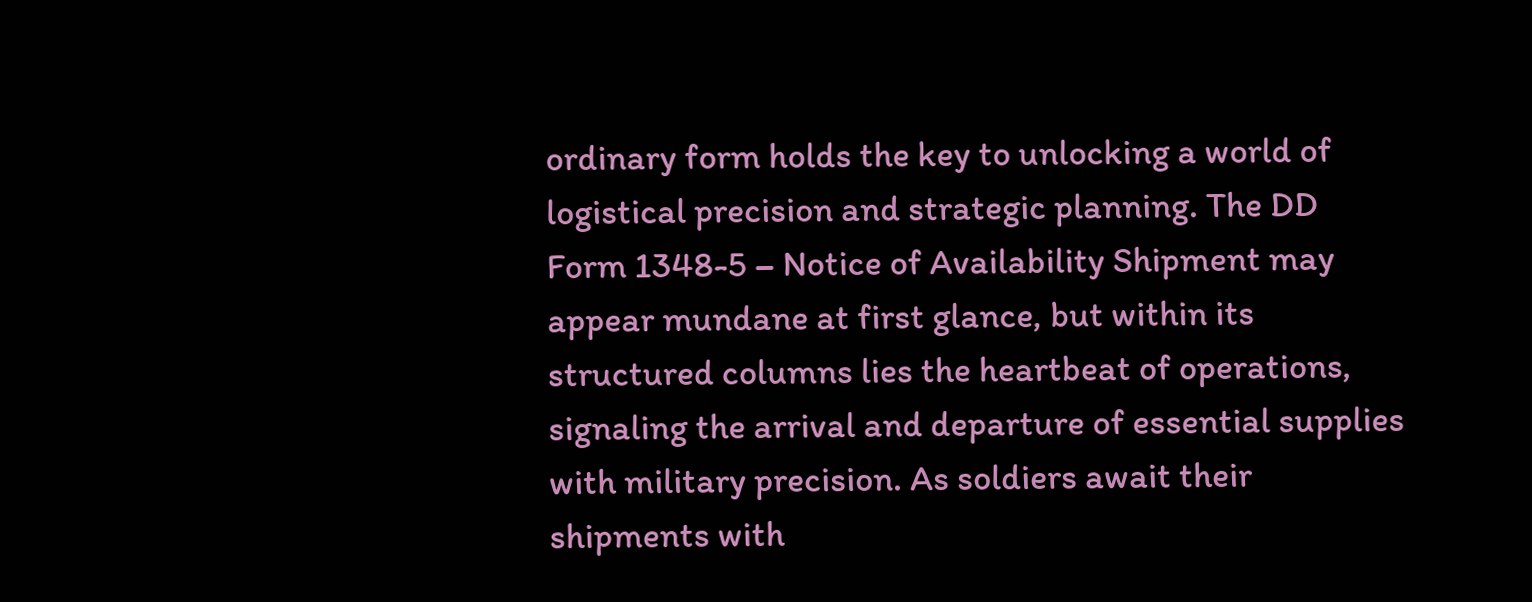ordinary form holds the key to unlocking a world of logistical precision and strategic planning. The DD Form 1348-5 – Notice of Availability Shipment may appear mundane at first glance, but within its structured columns lies the heartbeat of operations, signaling the arrival and departure of essential supplies with military precision. As soldiers await their shipments with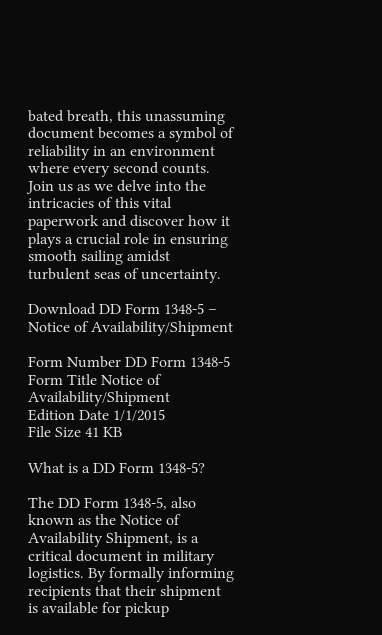bated breath, this unassuming document becomes a symbol of reliability in an environment where every second counts. Join us as we delve into the intricacies of this vital paperwork and discover how it plays a crucial role in ensuring smooth sailing amidst turbulent seas of uncertainty.

Download DD Form 1348-5 – Notice of Availability/Shipment

Form Number DD Form 1348-5
Form Title Notice of Availability/Shipment
Edition Date 1/1/2015
File Size 41 KB

What is a DD Form 1348-5?

The DD Form 1348-5, also known as the Notice of Availability Shipment, is a critical document in military logistics. By formally informing recipients that their shipment is available for pickup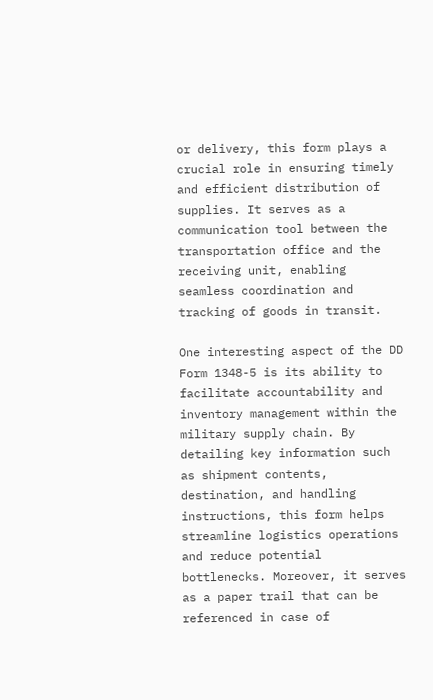or delivery, this form plays a crucial role in ensuring timely and efficient distribution of supplies. It serves as a communication tool between the transportation office and the receiving unit, enabling seamless coordination and tracking of goods in transit.

One interesting aspect of the DD Form 1348-5 is its ability to facilitate accountability and inventory management within the military supply chain. By detailing key information such as shipment contents, destination, and handling instructions, this form helps streamline logistics operations and reduce potential bottlenecks. Moreover, it serves as a paper trail that can be referenced in case of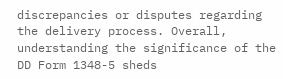discrepancies or disputes regarding the delivery process. Overall, understanding the significance of the DD Form 1348-5 sheds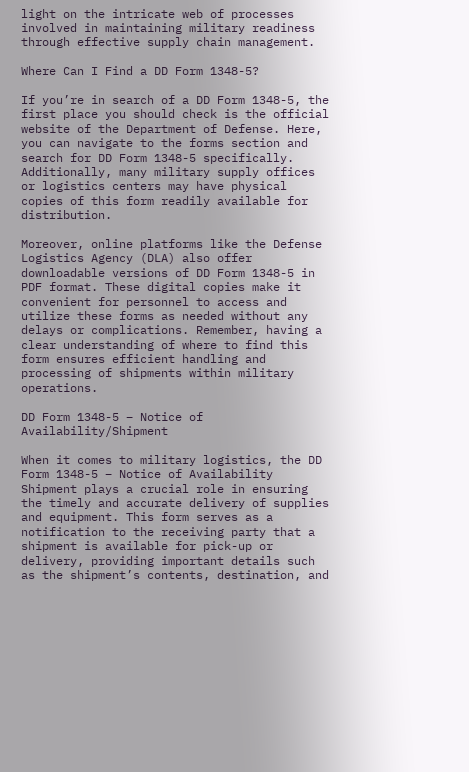light on the intricate web of processes involved in maintaining military readiness through effective supply chain management.

Where Can I Find a DD Form 1348-5?

If you’re in search of a DD Form 1348-5, the first place you should check is the official website of the Department of Defense. Here, you can navigate to the forms section and search for DD Form 1348-5 specifically. Additionally, many military supply offices or logistics centers may have physical copies of this form readily available for distribution.

Moreover, online platforms like the Defense Logistics Agency (DLA) also offer downloadable versions of DD Form 1348-5 in PDF format. These digital copies make it convenient for personnel to access and utilize these forms as needed without any delays or complications. Remember, having a clear understanding of where to find this form ensures efficient handling and processing of shipments within military operations.

DD Form 1348-5 – Notice of Availability/Shipment

When it comes to military logistics, the DD Form 1348-5 – Notice of Availability Shipment plays a crucial role in ensuring the timely and accurate delivery of supplies and equipment. This form serves as a notification to the receiving party that a shipment is available for pick-up or delivery, providing important details such as the shipment’s contents, destination, and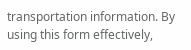transportation information. By using this form effectively,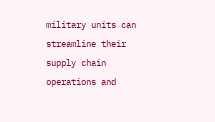military units can streamline their supply chain operations and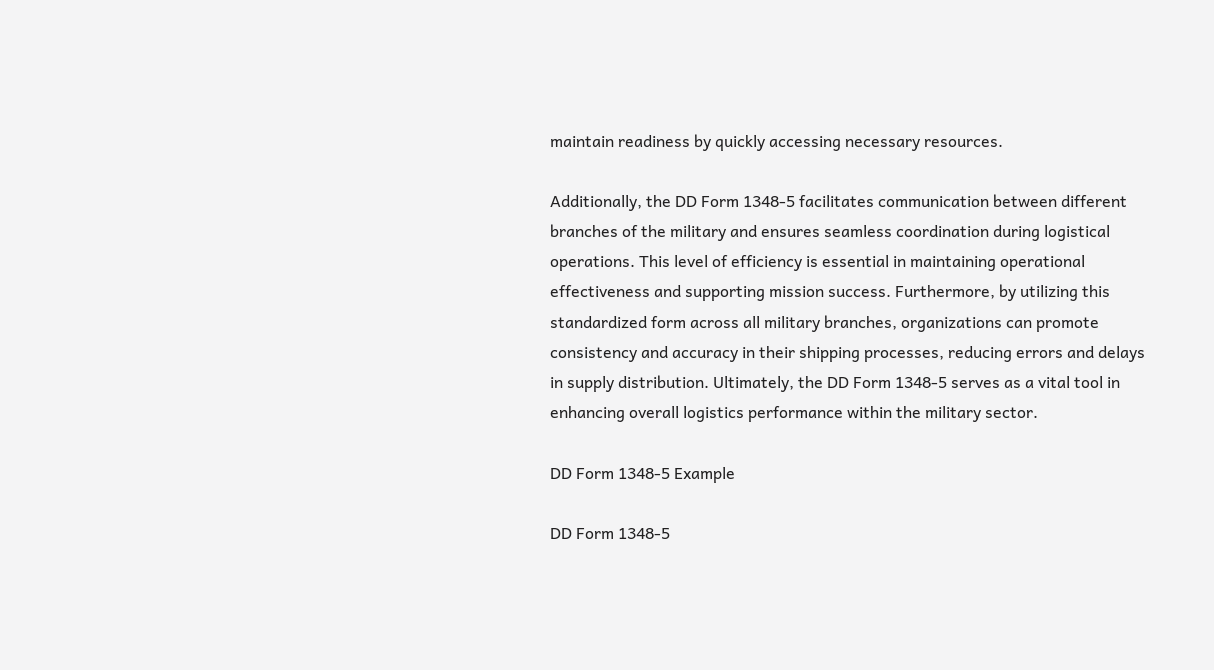maintain readiness by quickly accessing necessary resources.

Additionally, the DD Form 1348-5 facilitates communication between different branches of the military and ensures seamless coordination during logistical operations. This level of efficiency is essential in maintaining operational effectiveness and supporting mission success. Furthermore, by utilizing this standardized form across all military branches, organizations can promote consistency and accuracy in their shipping processes, reducing errors and delays in supply distribution. Ultimately, the DD Form 1348-5 serves as a vital tool in enhancing overall logistics performance within the military sector.

DD Form 1348-5 Example

DD Form 1348-5